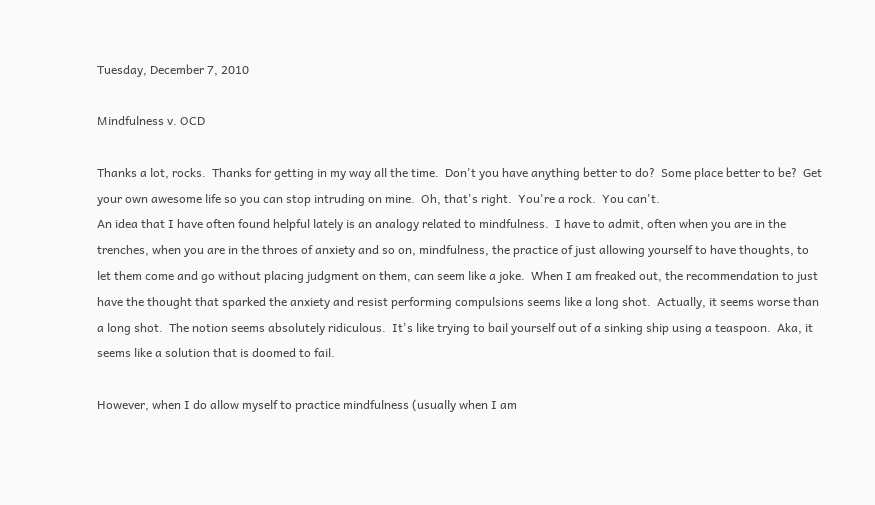Tuesday, December 7, 2010

Mindfulness v. OCD

Thanks a lot, rocks.  Thanks for getting in my way all the time.  Don't you have anything better to do?  Some place better to be?  Get your own awesome life so you can stop intruding on mine.  Oh, that's right.  You're a rock.  You can't.
An idea that I have often found helpful lately is an analogy related to mindfulness.  I have to admit, often when you are in the trenches, when you are in the throes of anxiety and so on, mindfulness, the practice of just allowing yourself to have thoughts, to let them come and go without placing judgment on them, can seem like a joke.  When I am freaked out, the recommendation to just have the thought that sparked the anxiety and resist performing compulsions seems like a long shot.  Actually, it seems worse than a long shot.  The notion seems absolutely ridiculous.  It's like trying to bail yourself out of a sinking ship using a teaspoon.  Aka, it seems like a solution that is doomed to fail.

However, when I do allow myself to practice mindfulness (usually when I am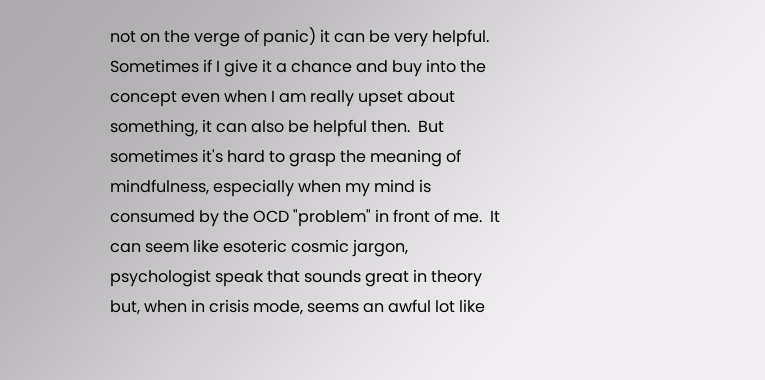not on the verge of panic) it can be very helpful.  Sometimes if I give it a chance and buy into the concept even when I am really upset about something, it can also be helpful then.  But sometimes it's hard to grasp the meaning of mindfulness, especially when my mind is consumed by the OCD "problem" in front of me.  It can seem like esoteric cosmic jargon, psychologist speak that sounds great in theory but, when in crisis mode, seems an awful lot like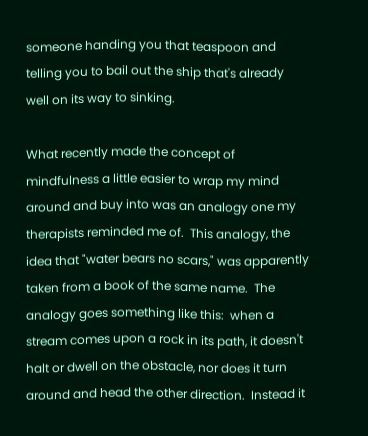someone handing you that teaspoon and telling you to bail out the ship that's already well on its way to sinking.

What recently made the concept of mindfulness a little easier to wrap my mind around and buy into was an analogy one my therapists reminded me of.  This analogy, the idea that "water bears no scars," was apparently taken from a book of the same name.  The analogy goes something like this:  when a stream comes upon a rock in its path, it doesn't halt or dwell on the obstacle, nor does it turn around and head the other direction.  Instead it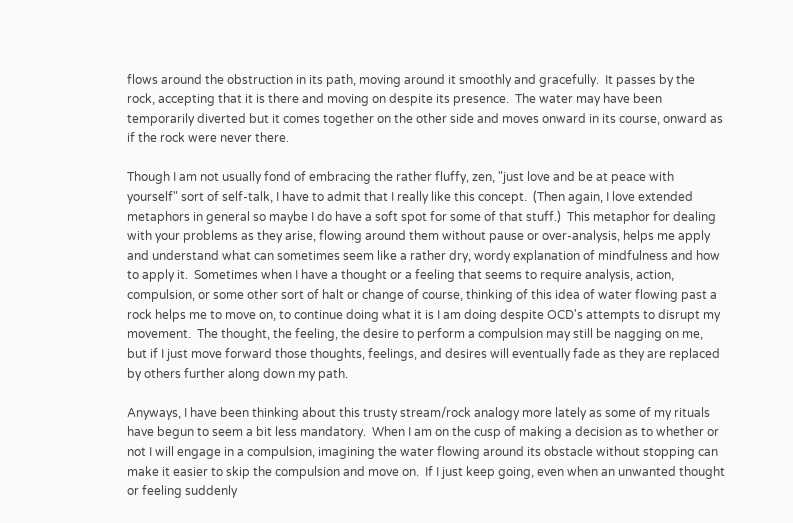flows around the obstruction in its path, moving around it smoothly and gracefully.  It passes by the rock, accepting that it is there and moving on despite its presence.  The water may have been temporarily diverted but it comes together on the other side and moves onward in its course, onward as if the rock were never there.

Though I am not usually fond of embracing the rather fluffy, zen, "just love and be at peace with yourself" sort of self-talk, I have to admit that I really like this concept.  (Then again, I love extended metaphors in general so maybe I do have a soft spot for some of that stuff.)  This metaphor for dealing with your problems as they arise, flowing around them without pause or over-analysis, helps me apply and understand what can sometimes seem like a rather dry, wordy explanation of mindfulness and how to apply it.  Sometimes when I have a thought or a feeling that seems to require analysis, action, compulsion, or some other sort of halt or change of course, thinking of this idea of water flowing past a rock helps me to move on, to continue doing what it is I am doing despite OCD's attempts to disrupt my movement.  The thought, the feeling, the desire to perform a compulsion may still be nagging on me, but if I just move forward those thoughts, feelings, and desires will eventually fade as they are replaced by others further along down my path.

Anyways, I have been thinking about this trusty stream/rock analogy more lately as some of my rituals have begun to seem a bit less mandatory.  When I am on the cusp of making a decision as to whether or not I will engage in a compulsion, imagining the water flowing around its obstacle without stopping can make it easier to skip the compulsion and move on.  If I just keep going, even when an unwanted thought or feeling suddenly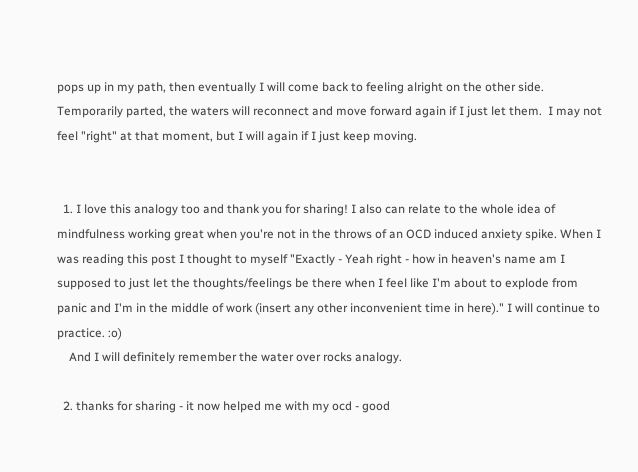pops up in my path, then eventually I will come back to feeling alright on the other side.  Temporarily parted, the waters will reconnect and move forward again if I just let them.  I may not feel "right" at that moment, but I will again if I just keep moving.


  1. I love this analogy too and thank you for sharing! I also can relate to the whole idea of mindfulness working great when you're not in the throws of an OCD induced anxiety spike. When I was reading this post I thought to myself "Exactly - Yeah right - how in heaven's name am I supposed to just let the thoughts/feelings be there when I feel like I'm about to explode from panic and I'm in the middle of work (insert any other inconvenient time in here)." I will continue to practice. :o)
    And I will definitely remember the water over rocks analogy.

  2. thanks for sharing - it now helped me with my ocd - good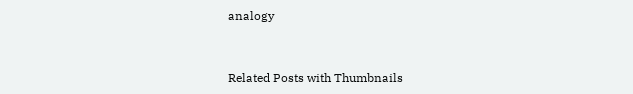analogy



Related Posts with Thumbnails